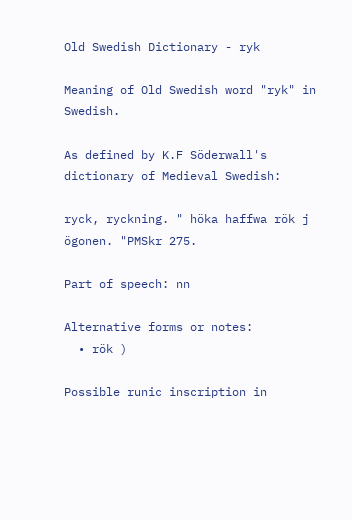Old Swedish Dictionary - ryk

Meaning of Old Swedish word "ryk" in Swedish.

As defined by K.F Söderwall's dictionary of Medieval Swedish:

ryck, ryckning. " höka haffwa rök j ögonen. "PMSkr 275.

Part of speech: nn

Alternative forms or notes:
  • rök )

Possible runic inscription in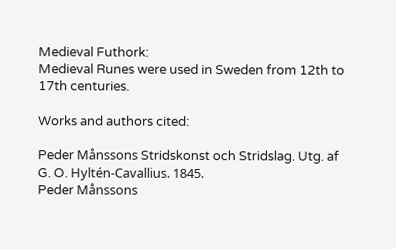Medieval Futhork:
Medieval Runes were used in Sweden from 12th to 17th centuries.

Works and authors cited:

Peder Månssons Stridskonst och Stridslag. Utg. af G. O. Hyltén-Cavallius. 1845.
Peder Månssons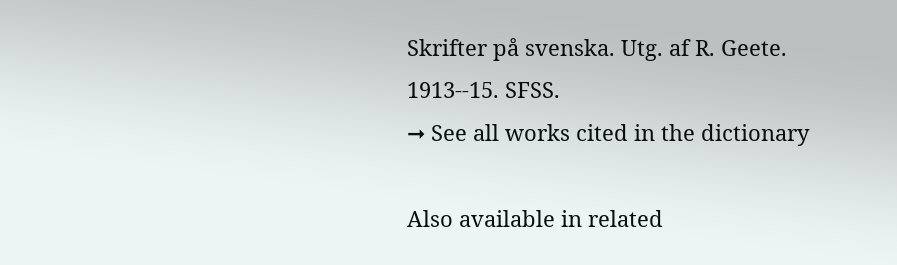Skrifter på svenska. Utg. af R. Geete. 1913--15. SFSS.
➞ See all works cited in the dictionary

Also available in related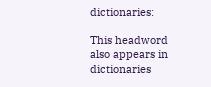dictionaries:

This headword also appears in dictionaries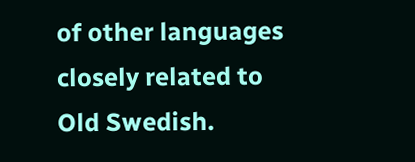of other languages closely related to Old Swedish.